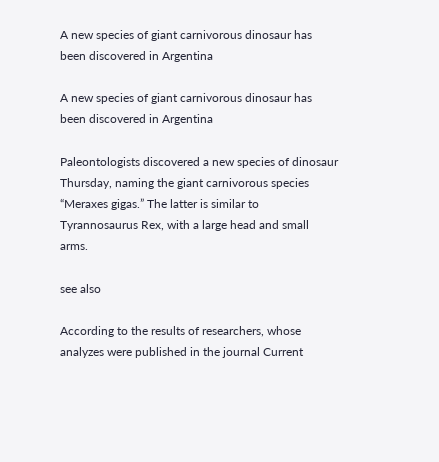A new species of giant carnivorous dinosaur has been discovered in Argentina

A new species of giant carnivorous dinosaur has been discovered in Argentina

Paleontologists discovered a new species of dinosaur Thursday, naming the giant carnivorous species “Meraxes gigas.” The latter is similar to Tyrannosaurus Rex, with a large head and small arms.

see also

According to the results of researchers, whose analyzes were published in the journal Current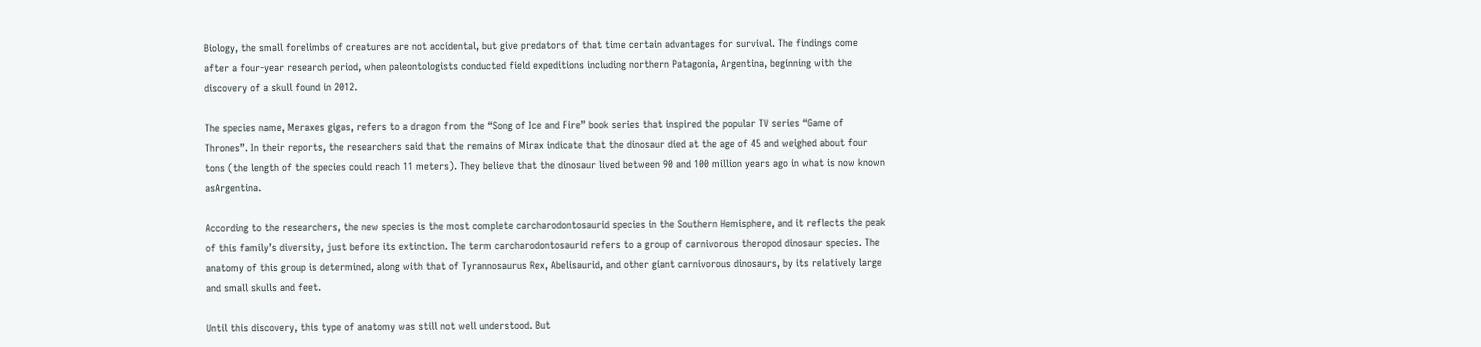Biology, the small forelimbs of creatures are not accidental, but give predators of that time certain advantages for survival. The findings come after a four-year research period, when paleontologists conducted field expeditions including northern Patagonia, Argentina, beginning with the discovery of a skull found in 2012.

The species name, Meraxes gigas, refers to a dragon from the “Song of Ice and Fire” book series that inspired the popular TV series “Game of Thrones”. In their reports, the researchers said that the remains of Mirax indicate that the dinosaur died at the age of 45 and weighed about four tons (the length of the species could reach 11 meters). They believe that the dinosaur lived between 90 and 100 million years ago in what is now known asArgentina.

According to the researchers, the new species is the most complete carcharodontosaurid species in the Southern Hemisphere, and it reflects the peak of this family’s diversity, just before its extinction. The term carcharodontosaurid refers to a group of carnivorous theropod dinosaur species. The anatomy of this group is determined, along with that of Tyrannosaurus Rex, Abelisaurid, and other giant carnivorous dinosaurs, by its relatively large and small skulls and feet.

Until this discovery, this type of anatomy was still not well understood. But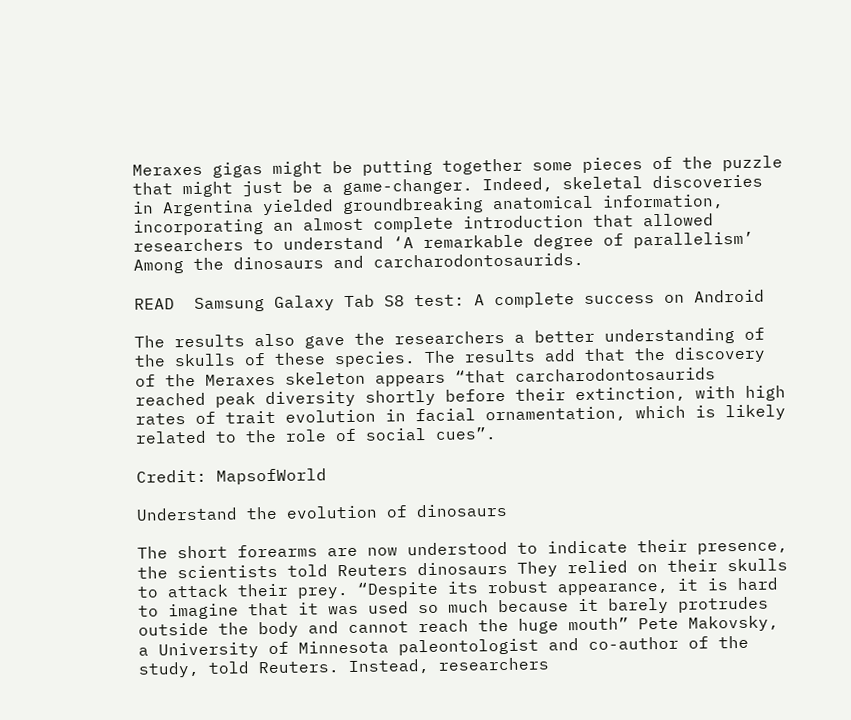Meraxes gigas might be putting together some pieces of the puzzle that might just be a game-changer. Indeed, skeletal discoveries in Argentina yielded groundbreaking anatomical information, incorporating an almost complete introduction that allowed researchers to understand ‘A remarkable degree of parallelism’ Among the dinosaurs and carcharodontosaurids.

READ  Samsung Galaxy Tab S8 test: A complete success on Android

The results also gave the researchers a better understanding of the skulls of these species. The results add that the discovery of the Meraxes skeleton appears “that carcharodontosaurids reached peak diversity shortly before their extinction, with high rates of trait evolution in facial ornamentation, which is likely related to the role of social cues”.

Credit: MapsofWorld

Understand the evolution of dinosaurs

The short forearms are now understood to indicate their presence, the scientists told Reuters dinosaurs They relied on their skulls to attack their prey. “Despite its robust appearance, it is hard to imagine that it was used so much because it barely protrudes outside the body and cannot reach the huge mouth” Pete Makovsky, a University of Minnesota paleontologist and co-author of the study, told Reuters. Instead, researchers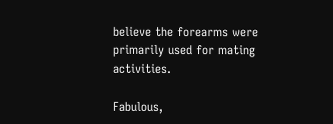believe the forearms were primarily used for mating activities.

Fabulous,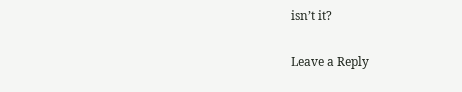isn’t it?

Leave a Reply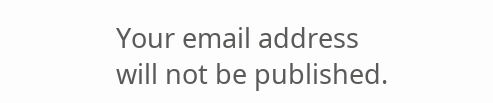Your email address will not be published.